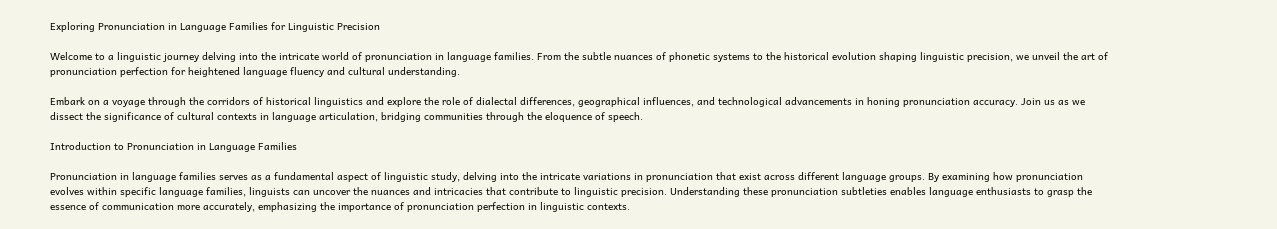Exploring Pronunciation in Language Families for Linguistic Precision

Welcome to a linguistic journey delving into the intricate world of pronunciation in language families. From the subtle nuances of phonetic systems to the historical evolution shaping linguistic precision, we unveil the art of pronunciation perfection for heightened language fluency and cultural understanding.

Embark on a voyage through the corridors of historical linguistics and explore the role of dialectal differences, geographical influences, and technological advancements in honing pronunciation accuracy. Join us as we dissect the significance of cultural contexts in language articulation, bridging communities through the eloquence of speech.

Introduction to Pronunciation in Language Families

Pronunciation in language families serves as a fundamental aspect of linguistic study, delving into the intricate variations in pronunciation that exist across different language groups. By examining how pronunciation evolves within specific language families, linguists can uncover the nuances and intricacies that contribute to linguistic precision. Understanding these pronunciation subtleties enables language enthusiasts to grasp the essence of communication more accurately, emphasizing the importance of pronunciation perfection in linguistic contexts.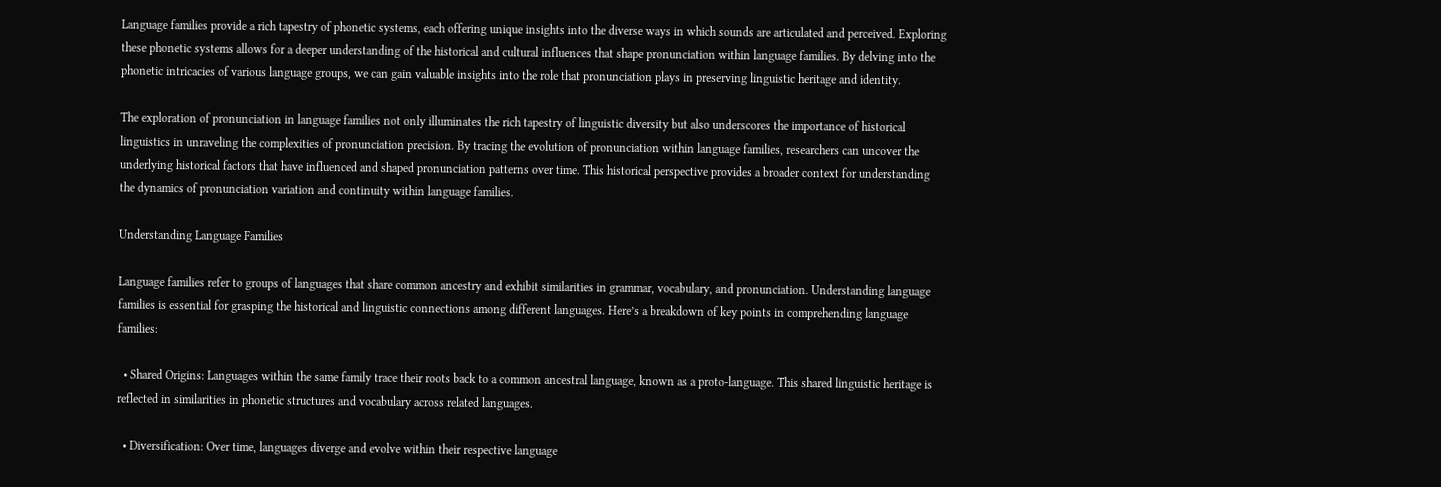Language families provide a rich tapestry of phonetic systems, each offering unique insights into the diverse ways in which sounds are articulated and perceived. Exploring these phonetic systems allows for a deeper understanding of the historical and cultural influences that shape pronunciation within language families. By delving into the phonetic intricacies of various language groups, we can gain valuable insights into the role that pronunciation plays in preserving linguistic heritage and identity.

The exploration of pronunciation in language families not only illuminates the rich tapestry of linguistic diversity but also underscores the importance of historical linguistics in unraveling the complexities of pronunciation precision. By tracing the evolution of pronunciation within language families, researchers can uncover the underlying historical factors that have influenced and shaped pronunciation patterns over time. This historical perspective provides a broader context for understanding the dynamics of pronunciation variation and continuity within language families.

Understanding Language Families

Language families refer to groups of languages that share common ancestry and exhibit similarities in grammar, vocabulary, and pronunciation. Understanding language families is essential for grasping the historical and linguistic connections among different languages. Here’s a breakdown of key points in comprehending language families:

  • Shared Origins: Languages within the same family trace their roots back to a common ancestral language, known as a proto-language. This shared linguistic heritage is reflected in similarities in phonetic structures and vocabulary across related languages.

  • Diversification: Over time, languages diverge and evolve within their respective language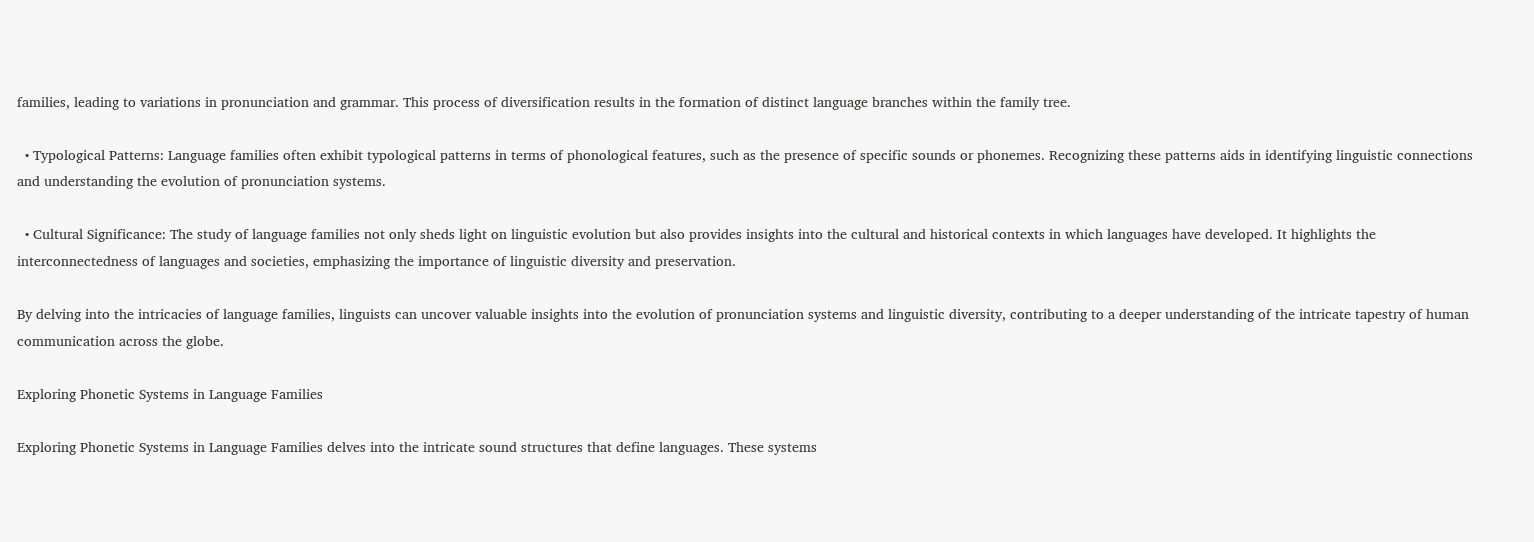families, leading to variations in pronunciation and grammar. This process of diversification results in the formation of distinct language branches within the family tree.

  • Typological Patterns: Language families often exhibit typological patterns in terms of phonological features, such as the presence of specific sounds or phonemes. Recognizing these patterns aids in identifying linguistic connections and understanding the evolution of pronunciation systems.

  • Cultural Significance: The study of language families not only sheds light on linguistic evolution but also provides insights into the cultural and historical contexts in which languages have developed. It highlights the interconnectedness of languages and societies, emphasizing the importance of linguistic diversity and preservation.

By delving into the intricacies of language families, linguists can uncover valuable insights into the evolution of pronunciation systems and linguistic diversity, contributing to a deeper understanding of the intricate tapestry of human communication across the globe.

Exploring Phonetic Systems in Language Families

Exploring Phonetic Systems in Language Families delves into the intricate sound structures that define languages. These systems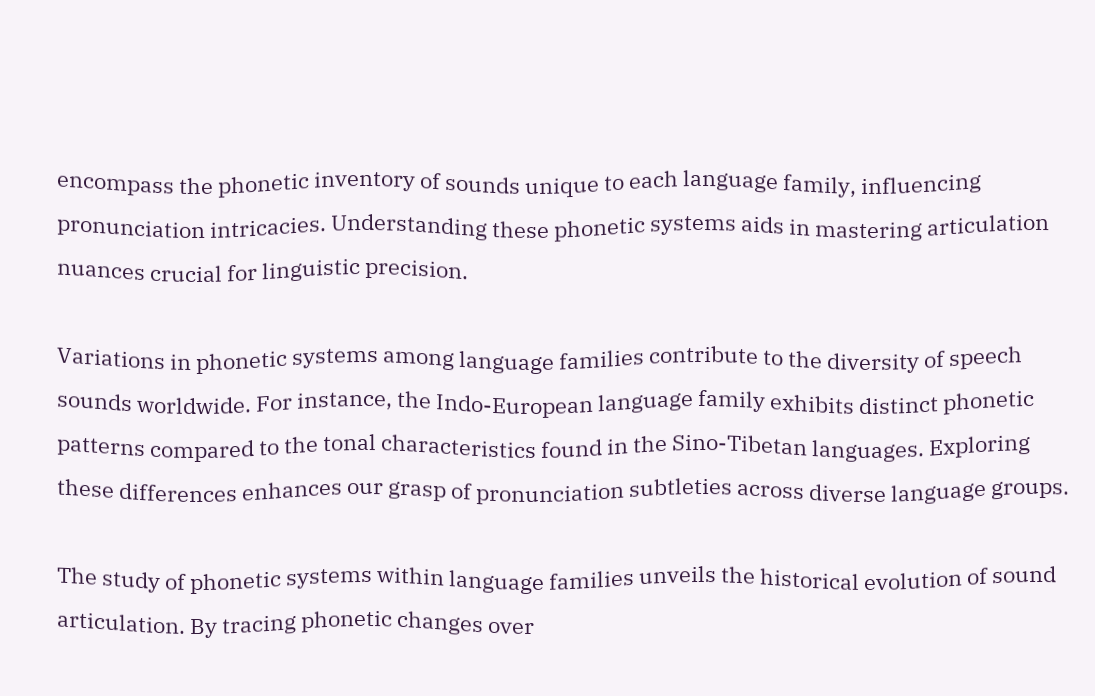encompass the phonetic inventory of sounds unique to each language family, influencing pronunciation intricacies. Understanding these phonetic systems aids in mastering articulation nuances crucial for linguistic precision.

Variations in phonetic systems among language families contribute to the diversity of speech sounds worldwide. For instance, the Indo-European language family exhibits distinct phonetic patterns compared to the tonal characteristics found in the Sino-Tibetan languages. Exploring these differences enhances our grasp of pronunciation subtleties across diverse language groups.

The study of phonetic systems within language families unveils the historical evolution of sound articulation. By tracing phonetic changes over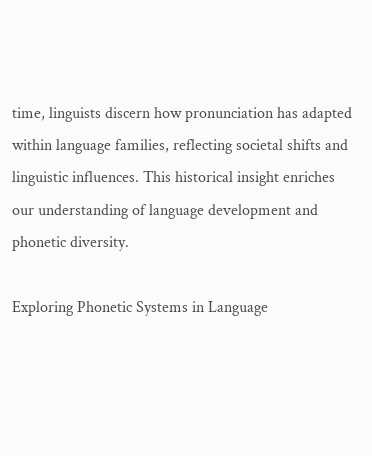time, linguists discern how pronunciation has adapted within language families, reflecting societal shifts and linguistic influences. This historical insight enriches our understanding of language development and phonetic diversity.

Exploring Phonetic Systems in Language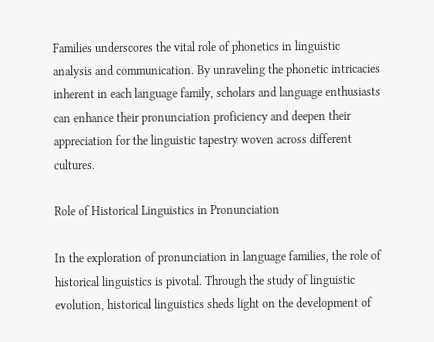Families underscores the vital role of phonetics in linguistic analysis and communication. By unraveling the phonetic intricacies inherent in each language family, scholars and language enthusiasts can enhance their pronunciation proficiency and deepen their appreciation for the linguistic tapestry woven across different cultures.

Role of Historical Linguistics in Pronunciation

In the exploration of pronunciation in language families, the role of historical linguistics is pivotal. Through the study of linguistic evolution, historical linguistics sheds light on the development of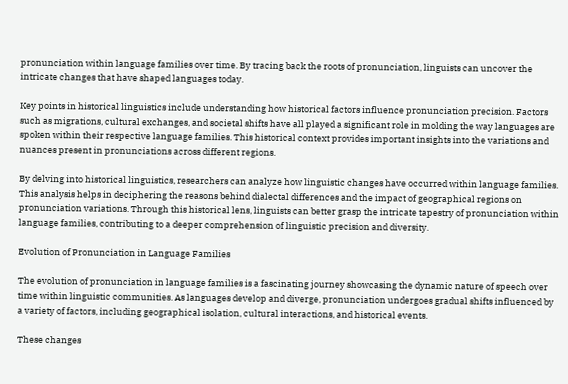pronunciation within language families over time. By tracing back the roots of pronunciation, linguists can uncover the intricate changes that have shaped languages today.

Key points in historical linguistics include understanding how historical factors influence pronunciation precision. Factors such as migrations, cultural exchanges, and societal shifts have all played a significant role in molding the way languages are spoken within their respective language families. This historical context provides important insights into the variations and nuances present in pronunciations across different regions.

By delving into historical linguistics, researchers can analyze how linguistic changes have occurred within language families. This analysis helps in deciphering the reasons behind dialectal differences and the impact of geographical regions on pronunciation variations. Through this historical lens, linguists can better grasp the intricate tapestry of pronunciation within language families, contributing to a deeper comprehension of linguistic precision and diversity.

Evolution of Pronunciation in Language Families

The evolution of pronunciation in language families is a fascinating journey showcasing the dynamic nature of speech over time within linguistic communities. As languages develop and diverge, pronunciation undergoes gradual shifts influenced by a variety of factors, including geographical isolation, cultural interactions, and historical events.

These changes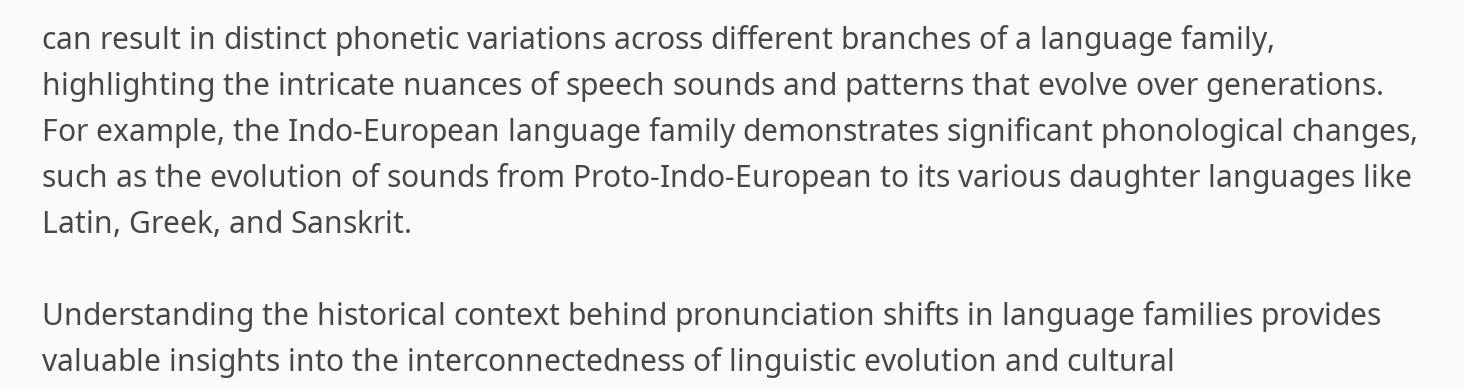can result in distinct phonetic variations across different branches of a language family, highlighting the intricate nuances of speech sounds and patterns that evolve over generations. For example, the Indo-European language family demonstrates significant phonological changes, such as the evolution of sounds from Proto-Indo-European to its various daughter languages like Latin, Greek, and Sanskrit.

Understanding the historical context behind pronunciation shifts in language families provides valuable insights into the interconnectedness of linguistic evolution and cultural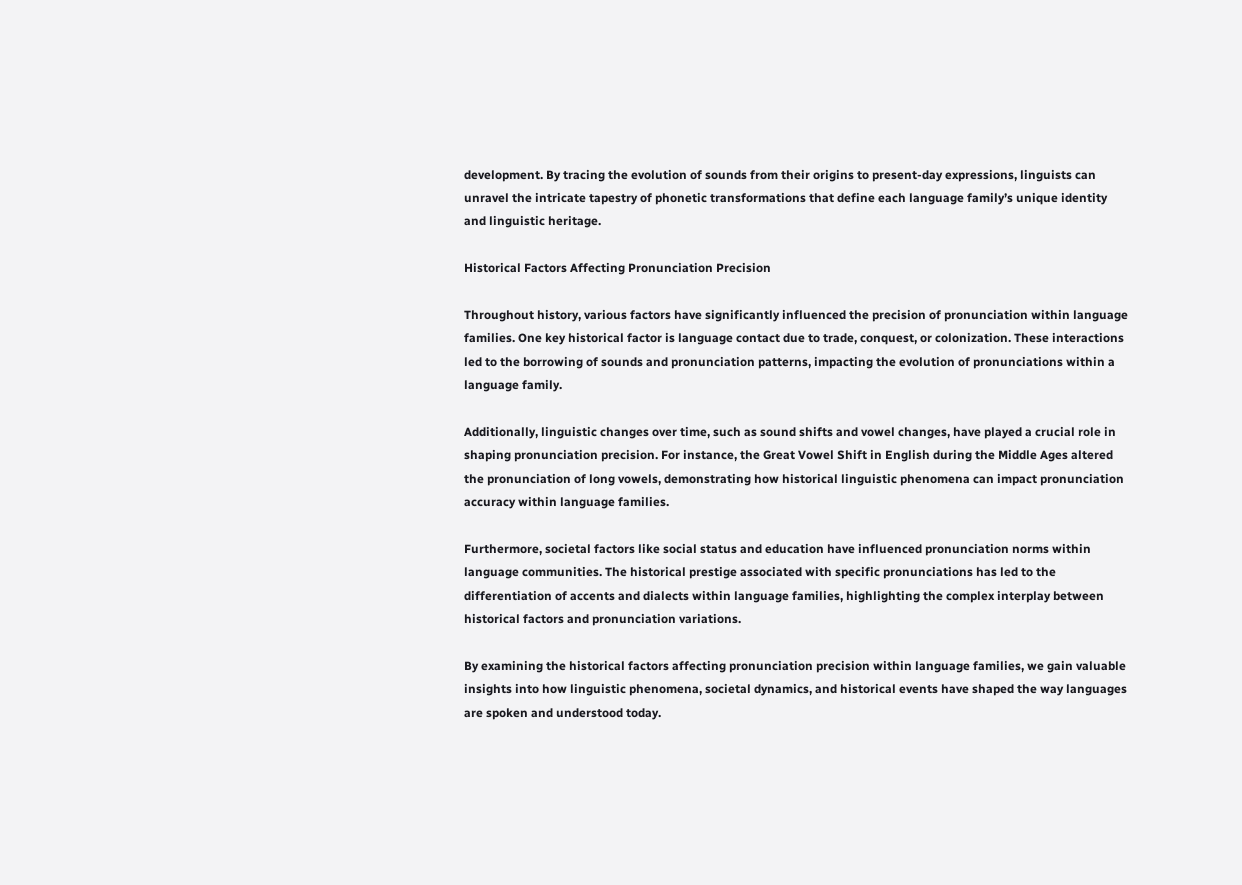development. By tracing the evolution of sounds from their origins to present-day expressions, linguists can unravel the intricate tapestry of phonetic transformations that define each language family’s unique identity and linguistic heritage.

Historical Factors Affecting Pronunciation Precision

Throughout history, various factors have significantly influenced the precision of pronunciation within language families. One key historical factor is language contact due to trade, conquest, or colonization. These interactions led to the borrowing of sounds and pronunciation patterns, impacting the evolution of pronunciations within a language family.

Additionally, linguistic changes over time, such as sound shifts and vowel changes, have played a crucial role in shaping pronunciation precision. For instance, the Great Vowel Shift in English during the Middle Ages altered the pronunciation of long vowels, demonstrating how historical linguistic phenomena can impact pronunciation accuracy within language families.

Furthermore, societal factors like social status and education have influenced pronunciation norms within language communities. The historical prestige associated with specific pronunciations has led to the differentiation of accents and dialects within language families, highlighting the complex interplay between historical factors and pronunciation variations.

By examining the historical factors affecting pronunciation precision within language families, we gain valuable insights into how linguistic phenomena, societal dynamics, and historical events have shaped the way languages are spoken and understood today.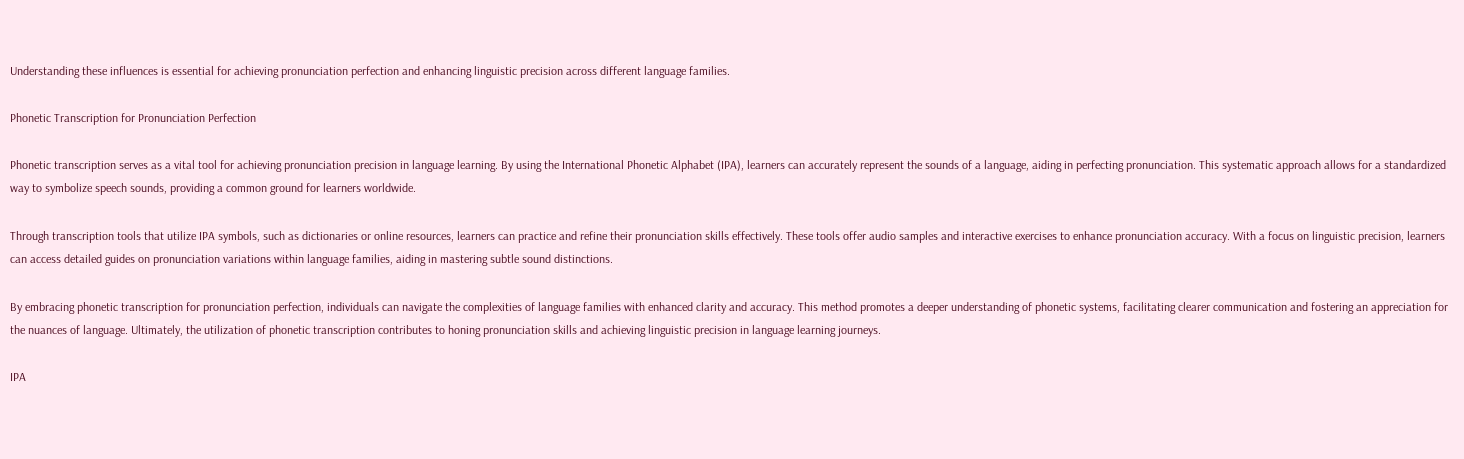Understanding these influences is essential for achieving pronunciation perfection and enhancing linguistic precision across different language families.

Phonetic Transcription for Pronunciation Perfection

Phonetic transcription serves as a vital tool for achieving pronunciation precision in language learning. By using the International Phonetic Alphabet (IPA), learners can accurately represent the sounds of a language, aiding in perfecting pronunciation. This systematic approach allows for a standardized way to symbolize speech sounds, providing a common ground for learners worldwide.

Through transcription tools that utilize IPA symbols, such as dictionaries or online resources, learners can practice and refine their pronunciation skills effectively. These tools offer audio samples and interactive exercises to enhance pronunciation accuracy. With a focus on linguistic precision, learners can access detailed guides on pronunciation variations within language families, aiding in mastering subtle sound distinctions.

By embracing phonetic transcription for pronunciation perfection, individuals can navigate the complexities of language families with enhanced clarity and accuracy. This method promotes a deeper understanding of phonetic systems, facilitating clearer communication and fostering an appreciation for the nuances of language. Ultimately, the utilization of phonetic transcription contributes to honing pronunciation skills and achieving linguistic precision in language learning journeys.

IPA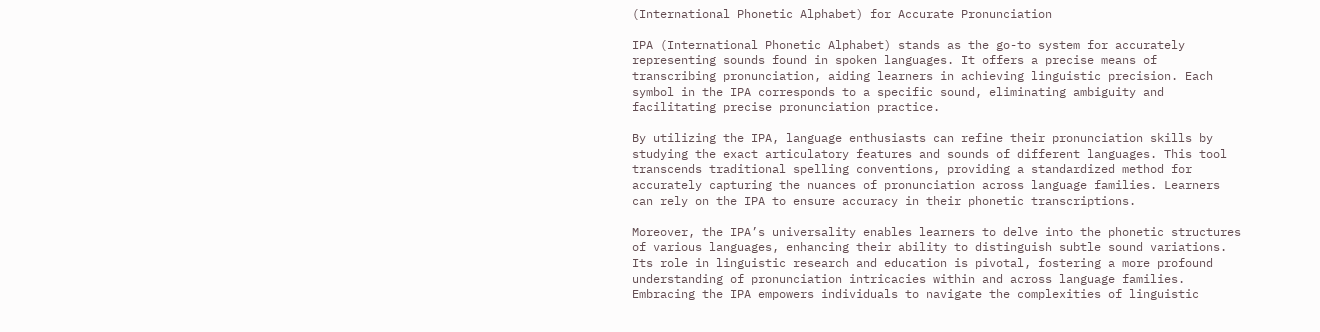(International Phonetic Alphabet) for Accurate Pronunciation

IPA (International Phonetic Alphabet) stands as the go-to system for accurately representing sounds found in spoken languages. It offers a precise means of transcribing pronunciation, aiding learners in achieving linguistic precision. Each symbol in the IPA corresponds to a specific sound, eliminating ambiguity and facilitating precise pronunciation practice.

By utilizing the IPA, language enthusiasts can refine their pronunciation skills by studying the exact articulatory features and sounds of different languages. This tool transcends traditional spelling conventions, providing a standardized method for accurately capturing the nuances of pronunciation across language families. Learners can rely on the IPA to ensure accuracy in their phonetic transcriptions.

Moreover, the IPA’s universality enables learners to delve into the phonetic structures of various languages, enhancing their ability to distinguish subtle sound variations. Its role in linguistic research and education is pivotal, fostering a more profound understanding of pronunciation intricacies within and across language families. Embracing the IPA empowers individuals to navigate the complexities of linguistic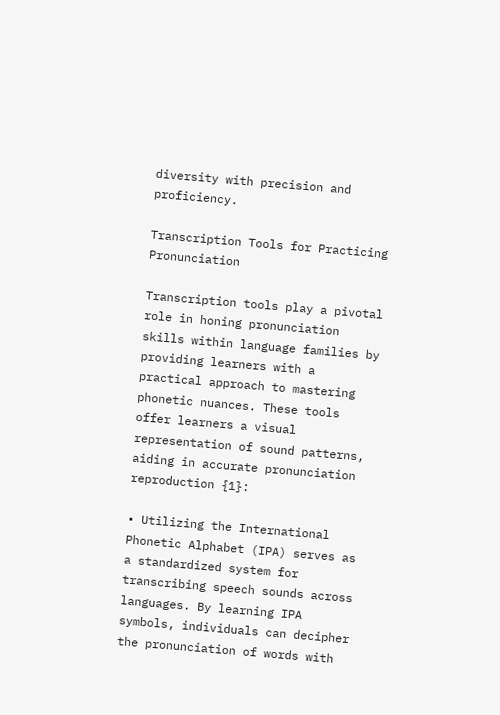diversity with precision and proficiency.

Transcription Tools for Practicing Pronunciation

Transcription tools play a pivotal role in honing pronunciation skills within language families by providing learners with a practical approach to mastering phonetic nuances. These tools offer learners a visual representation of sound patterns, aiding in accurate pronunciation reproduction {1}:

• Utilizing the International Phonetic Alphabet (IPA) serves as a standardized system for transcribing speech sounds across languages. By learning IPA symbols, individuals can decipher the pronunciation of words with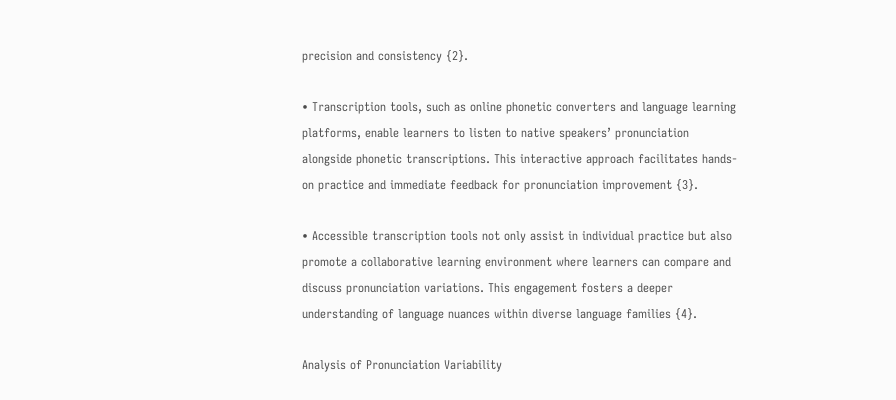precision and consistency {2}.

• Transcription tools, such as online phonetic converters and language learning platforms, enable learners to listen to native speakers’ pronunciation alongside phonetic transcriptions. This interactive approach facilitates hands-on practice and immediate feedback for pronunciation improvement {3}.

• Accessible transcription tools not only assist in individual practice but also promote a collaborative learning environment where learners can compare and discuss pronunciation variations. This engagement fosters a deeper understanding of language nuances within diverse language families {4}.

Analysis of Pronunciation Variability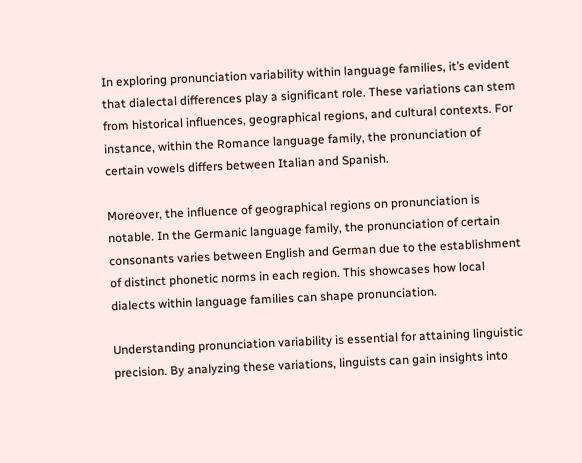In exploring pronunciation variability within language families, it’s evident that dialectal differences play a significant role. These variations can stem from historical influences, geographical regions, and cultural contexts. For instance, within the Romance language family, the pronunciation of certain vowels differs between Italian and Spanish.

Moreover, the influence of geographical regions on pronunciation is notable. In the Germanic language family, the pronunciation of certain consonants varies between English and German due to the establishment of distinct phonetic norms in each region. This showcases how local dialects within language families can shape pronunciation.

Understanding pronunciation variability is essential for attaining linguistic precision. By analyzing these variations, linguists can gain insights into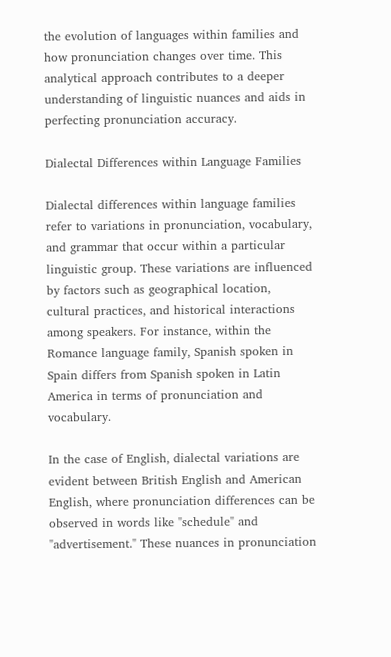the evolution of languages within families and how pronunciation changes over time. This analytical approach contributes to a deeper understanding of linguistic nuances and aids in perfecting pronunciation accuracy.

Dialectal Differences within Language Families

Dialectal differences within language families refer to variations in pronunciation, vocabulary, and grammar that occur within a particular linguistic group. These variations are influenced by factors such as geographical location, cultural practices, and historical interactions among speakers. For instance, within the Romance language family, Spanish spoken in Spain differs from Spanish spoken in Latin America in terms of pronunciation and vocabulary.

In the case of English, dialectal variations are evident between British English and American English, where pronunciation differences can be observed in words like "schedule" and "advertisement." These nuances in pronunciation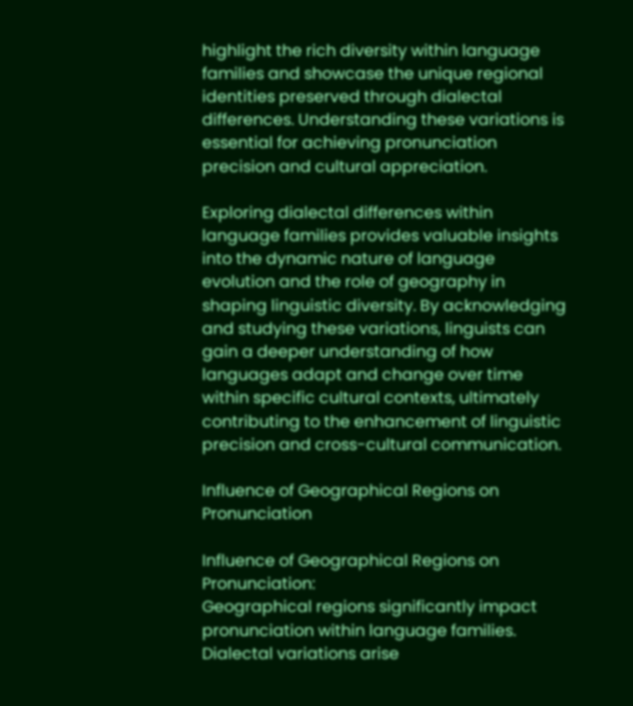highlight the rich diversity within language families and showcase the unique regional identities preserved through dialectal differences. Understanding these variations is essential for achieving pronunciation precision and cultural appreciation.

Exploring dialectal differences within language families provides valuable insights into the dynamic nature of language evolution and the role of geography in shaping linguistic diversity. By acknowledging and studying these variations, linguists can gain a deeper understanding of how languages adapt and change over time within specific cultural contexts, ultimately contributing to the enhancement of linguistic precision and cross-cultural communication.

Influence of Geographical Regions on Pronunciation

Influence of Geographical Regions on Pronunciation:
Geographical regions significantly impact pronunciation within language families. Dialectal variations arise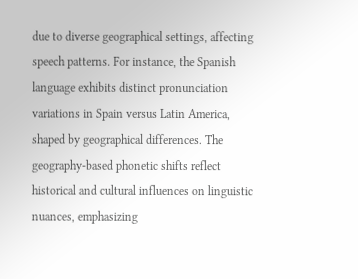due to diverse geographical settings, affecting speech patterns. For instance, the Spanish language exhibits distinct pronunciation variations in Spain versus Latin America, shaped by geographical differences. The geography-based phonetic shifts reflect historical and cultural influences on linguistic nuances, emphasizing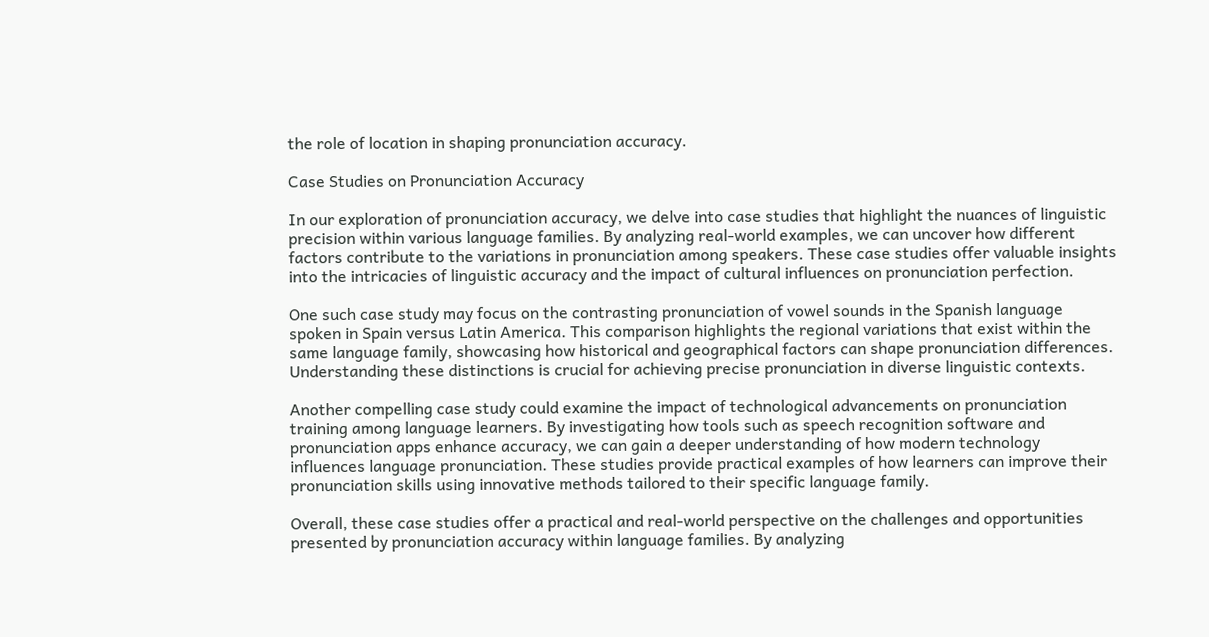the role of location in shaping pronunciation accuracy.

Case Studies on Pronunciation Accuracy

In our exploration of pronunciation accuracy, we delve into case studies that highlight the nuances of linguistic precision within various language families. By analyzing real-world examples, we can uncover how different factors contribute to the variations in pronunciation among speakers. These case studies offer valuable insights into the intricacies of linguistic accuracy and the impact of cultural influences on pronunciation perfection.

One such case study may focus on the contrasting pronunciation of vowel sounds in the Spanish language spoken in Spain versus Latin America. This comparison highlights the regional variations that exist within the same language family, showcasing how historical and geographical factors can shape pronunciation differences. Understanding these distinctions is crucial for achieving precise pronunciation in diverse linguistic contexts.

Another compelling case study could examine the impact of technological advancements on pronunciation training among language learners. By investigating how tools such as speech recognition software and pronunciation apps enhance accuracy, we can gain a deeper understanding of how modern technology influences language pronunciation. These studies provide practical examples of how learners can improve their pronunciation skills using innovative methods tailored to their specific language family.

Overall, these case studies offer a practical and real-world perspective on the challenges and opportunities presented by pronunciation accuracy within language families. By analyzing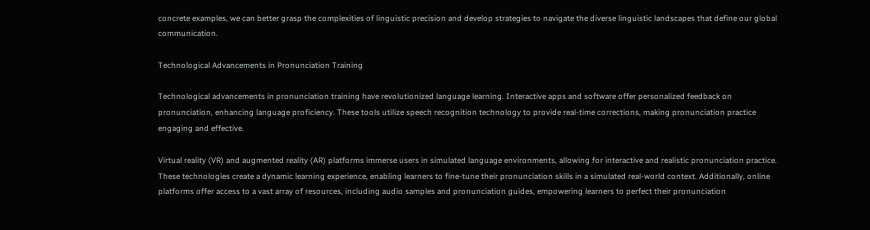concrete examples, we can better grasp the complexities of linguistic precision and develop strategies to navigate the diverse linguistic landscapes that define our global communication.

Technological Advancements in Pronunciation Training

Technological advancements in pronunciation training have revolutionized language learning. Interactive apps and software offer personalized feedback on pronunciation, enhancing language proficiency. These tools utilize speech recognition technology to provide real-time corrections, making pronunciation practice engaging and effective.

Virtual reality (VR) and augmented reality (AR) platforms immerse users in simulated language environments, allowing for interactive and realistic pronunciation practice. These technologies create a dynamic learning experience, enabling learners to fine-tune their pronunciation skills in a simulated real-world context. Additionally, online platforms offer access to a vast array of resources, including audio samples and pronunciation guides, empowering learners to perfect their pronunciation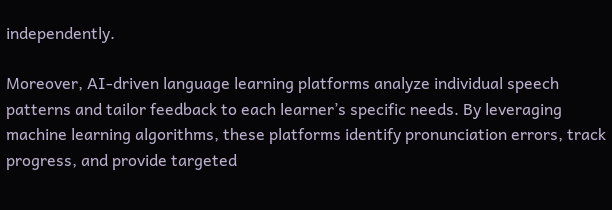independently.

Moreover, AI-driven language learning platforms analyze individual speech patterns and tailor feedback to each learner’s specific needs. By leveraging machine learning algorithms, these platforms identify pronunciation errors, track progress, and provide targeted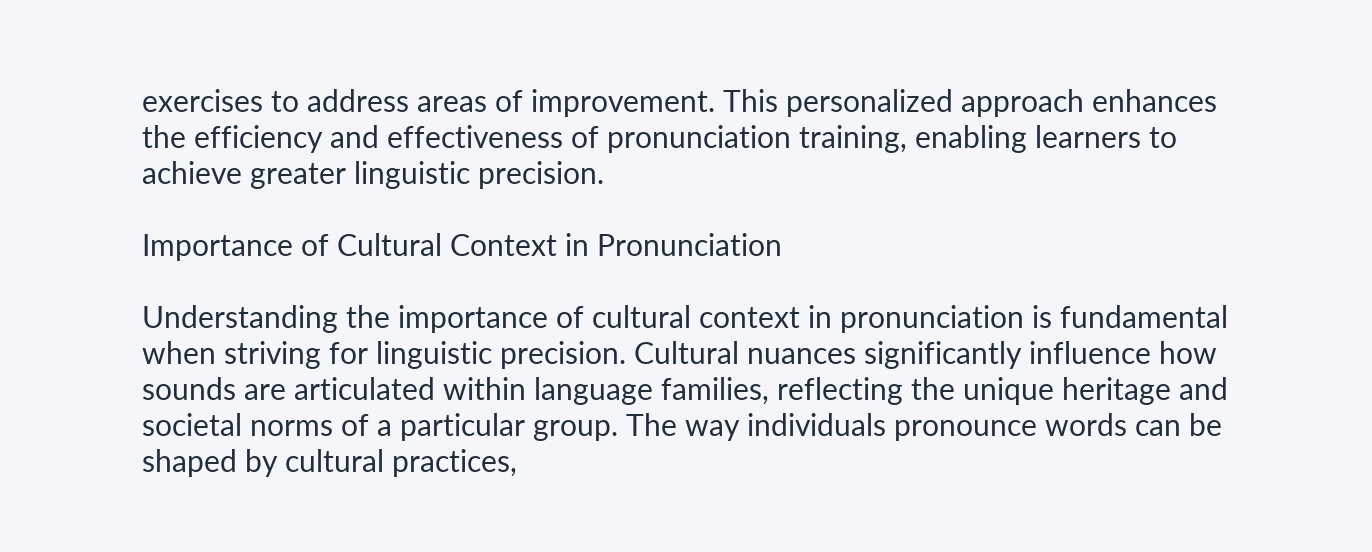exercises to address areas of improvement. This personalized approach enhances the efficiency and effectiveness of pronunciation training, enabling learners to achieve greater linguistic precision.

Importance of Cultural Context in Pronunciation

Understanding the importance of cultural context in pronunciation is fundamental when striving for linguistic precision. Cultural nuances significantly influence how sounds are articulated within language families, reflecting the unique heritage and societal norms of a particular group. The way individuals pronounce words can be shaped by cultural practices,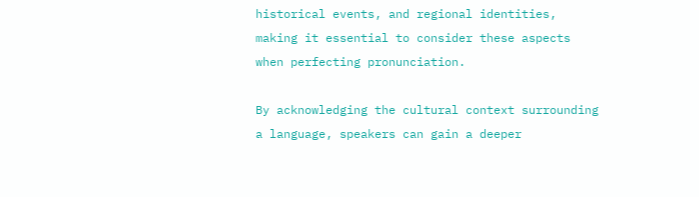historical events, and regional identities, making it essential to consider these aspects when perfecting pronunciation.

By acknowledging the cultural context surrounding a language, speakers can gain a deeper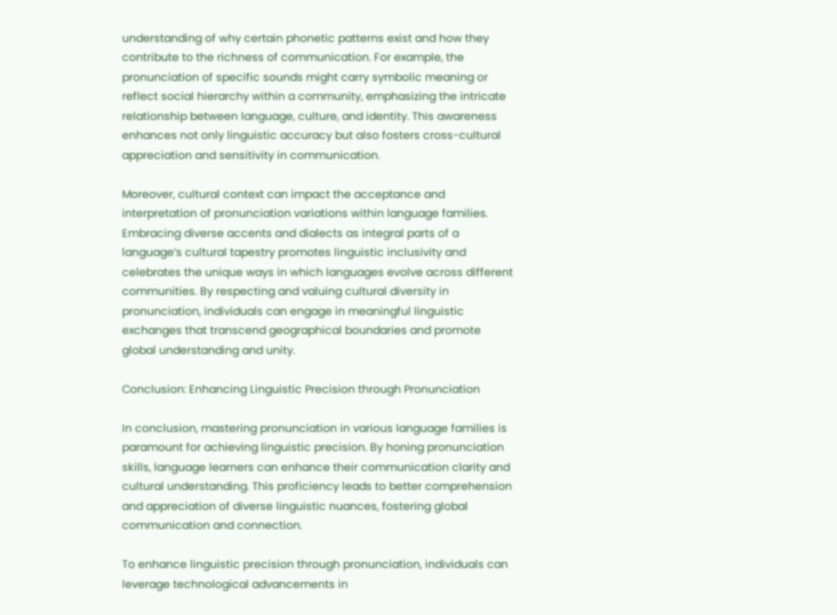understanding of why certain phonetic patterns exist and how they contribute to the richness of communication. For example, the pronunciation of specific sounds might carry symbolic meaning or reflect social hierarchy within a community, emphasizing the intricate relationship between language, culture, and identity. This awareness enhances not only linguistic accuracy but also fosters cross-cultural appreciation and sensitivity in communication.

Moreover, cultural context can impact the acceptance and interpretation of pronunciation variations within language families. Embracing diverse accents and dialects as integral parts of a language’s cultural tapestry promotes linguistic inclusivity and celebrates the unique ways in which languages evolve across different communities. By respecting and valuing cultural diversity in pronunciation, individuals can engage in meaningful linguistic exchanges that transcend geographical boundaries and promote global understanding and unity.

Conclusion: Enhancing Linguistic Precision through Pronunciation

In conclusion, mastering pronunciation in various language families is paramount for achieving linguistic precision. By honing pronunciation skills, language learners can enhance their communication clarity and cultural understanding. This proficiency leads to better comprehension and appreciation of diverse linguistic nuances, fostering global communication and connection.

To enhance linguistic precision through pronunciation, individuals can leverage technological advancements in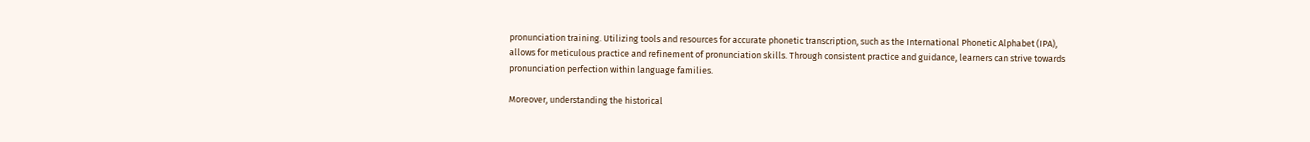pronunciation training. Utilizing tools and resources for accurate phonetic transcription, such as the International Phonetic Alphabet (IPA), allows for meticulous practice and refinement of pronunciation skills. Through consistent practice and guidance, learners can strive towards pronunciation perfection within language families.

Moreover, understanding the historical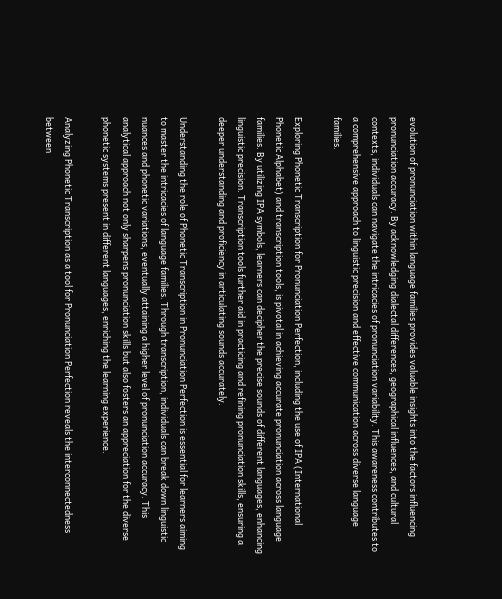evolution of pronunciation within language families provides valuable insights into the factors influencing pronunciation accuracy. By acknowledging dialectal differences, geographical influences, and cultural contexts, individuals can navigate the intricacies of pronunciation variability. This awareness contributes to a comprehensive approach to linguistic precision and effective communication across diverse language families.

Exploring Phonetic Transcription for Pronunciation Perfection, including the use of IPA (International Phonetic Alphabet) and transcription tools, is pivotal in achieving accurate pronunciation across language families. By utilizing IPA symbols, learners can decipher the precise sounds of different languages, enhancing linguistic precision. Transcription tools further aid in practicing and refining pronunciation skills, ensuring a deeper understanding and proficiency in articulating sounds accurately.

Understanding the role of Phonetic Transcription in Pronunciation Perfection is essential for learners aiming to master the intricacies of language families. Through transcription, individuals can break down linguistic nuances and phonetic variations, eventually attaining a higher level of pronunciation accuracy. This analytical approach not only sharpens pronunciation skills but also fosters an appreciation for the diverse phonetic systems present in different languages, enriching the learning experience.

Analyzing Phonetic Transcription as a tool for Pronunciation Perfection reveals the interconnectedness between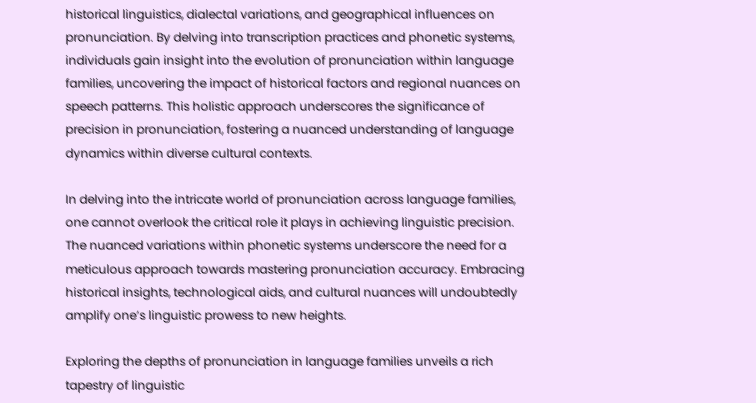historical linguistics, dialectal variations, and geographical influences on pronunciation. By delving into transcription practices and phonetic systems, individuals gain insight into the evolution of pronunciation within language families, uncovering the impact of historical factors and regional nuances on speech patterns. This holistic approach underscores the significance of precision in pronunciation, fostering a nuanced understanding of language dynamics within diverse cultural contexts.

In delving into the intricate world of pronunciation across language families, one cannot overlook the critical role it plays in achieving linguistic precision. The nuanced variations within phonetic systems underscore the need for a meticulous approach towards mastering pronunciation accuracy. Embracing historical insights, technological aids, and cultural nuances will undoubtedly amplify one’s linguistic prowess to new heights.

Exploring the depths of pronunciation in language families unveils a rich tapestry of linguistic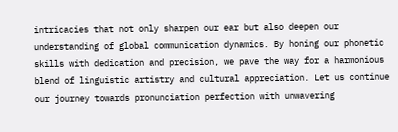intricacies that not only sharpen our ear but also deepen our understanding of global communication dynamics. By honing our phonetic skills with dedication and precision, we pave the way for a harmonious blend of linguistic artistry and cultural appreciation. Let us continue our journey towards pronunciation perfection with unwavering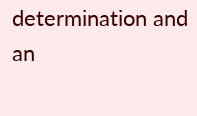determination and an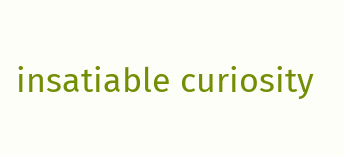insatiable curiosity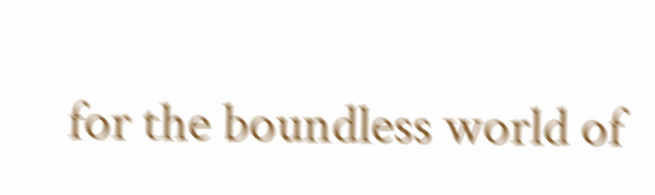for the boundless world of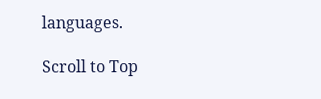languages.

Scroll to Top